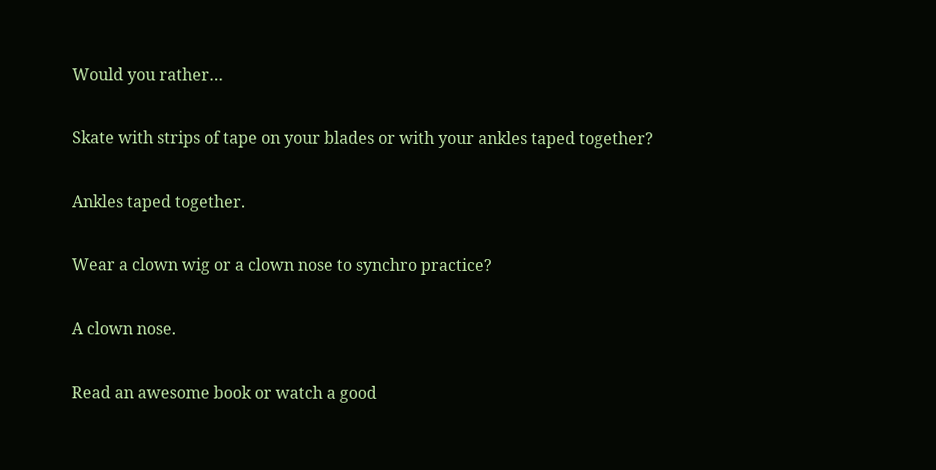Would you rather…

Skate with strips of tape on your blades or with your ankles taped together?

Ankles taped together.

Wear a clown wig or a clown nose to synchro practice?

A clown nose.

Read an awesome book or watch a good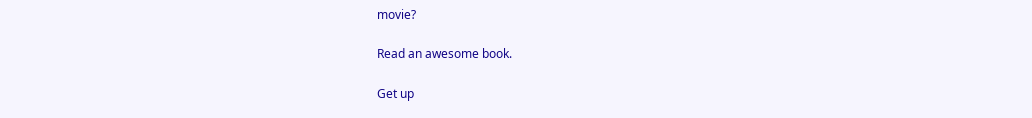movie?

Read an awesome book.

Get up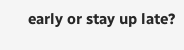early or stay up late?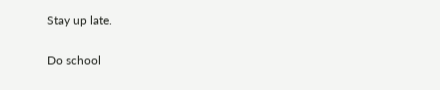Stay up late.

Do school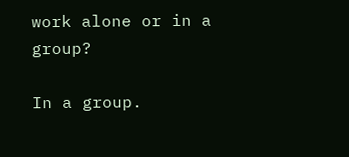work alone or in a group?

In a group.